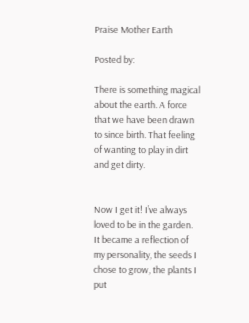Praise Mother Earth

Posted by:

There is something magical about the earth. A force that we have been drawn to since birth. That feeling of wanting to play in dirt and get dirty.


Now I get it! I’ve always loved to be in the garden. It became a reflection of my personality, the seeds I chose to grow, the plants I put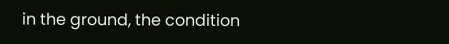in the ground, the condition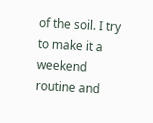of the soil. I try to make it a weekend routine and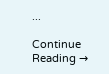...

Continue Reading →